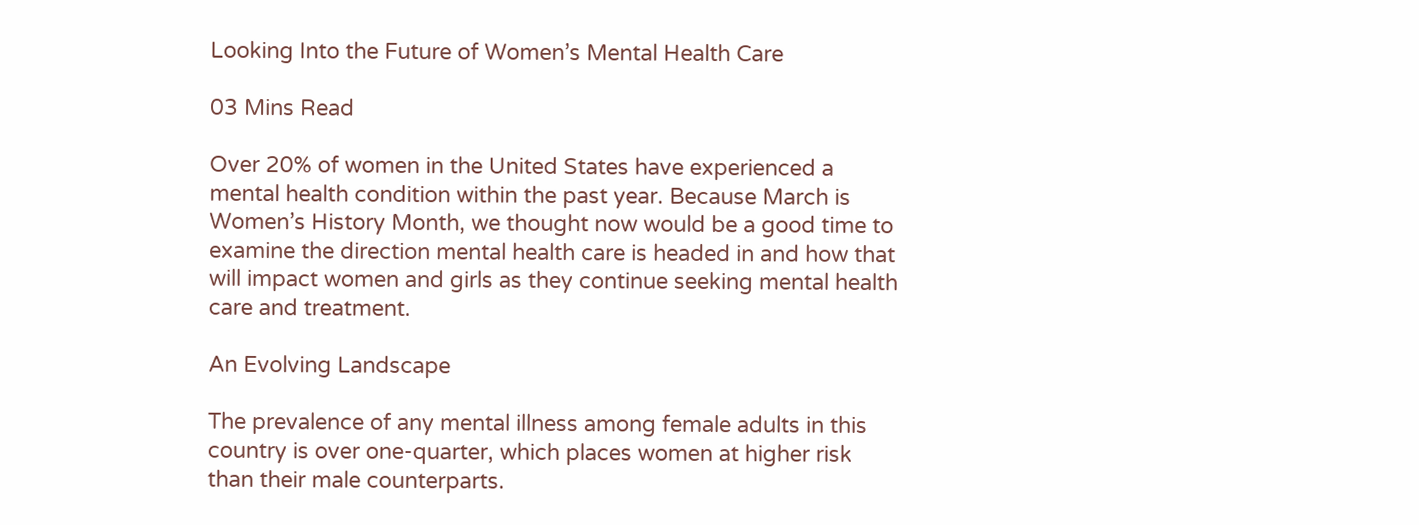Looking Into the Future of Women’s Mental Health Care

03 Mins Read

Over 20% of women in the United States have experienced a mental health condition within the past year. Because March is Women’s History Month, we thought now would be a good time to examine the direction mental health care is headed in and how that will impact women and girls as they continue seeking mental health care and treatment.

An Evolving Landscape

The prevalence of any mental illness among female adults in this country is over one-quarter, which places women at higher risk than their male counterparts.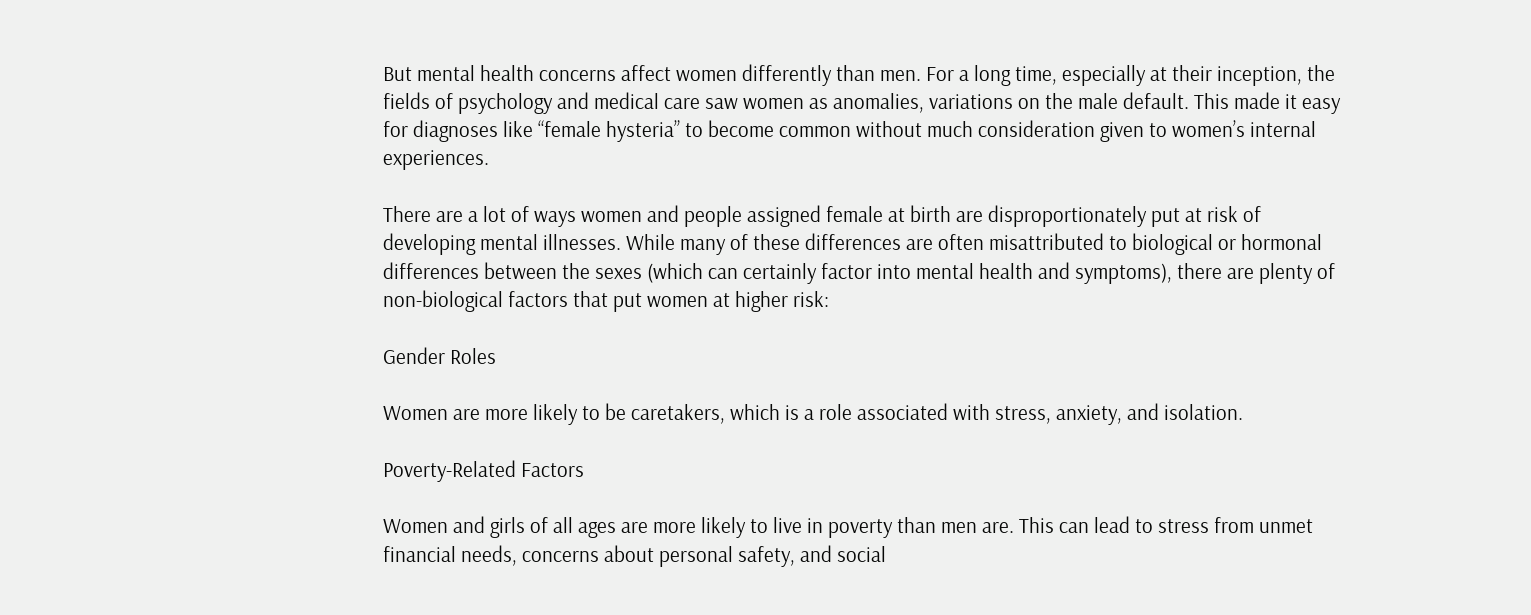But mental health concerns affect women differently than men. For a long time, especially at their inception, the fields of psychology and medical care saw women as anomalies, variations on the male default. This made it easy for diagnoses like “female hysteria” to become common without much consideration given to women’s internal experiences.

There are a lot of ways women and people assigned female at birth are disproportionately put at risk of developing mental illnesses. While many of these differences are often misattributed to biological or hormonal differences between the sexes (which can certainly factor into mental health and symptoms), there are plenty of non-biological factors that put women at higher risk:

Gender Roles

Women are more likely to be caretakers, which is a role associated with stress, anxiety, and isolation.

Poverty-Related Factors

Women and girls of all ages are more likely to live in poverty than men are. This can lead to stress from unmet financial needs, concerns about personal safety, and social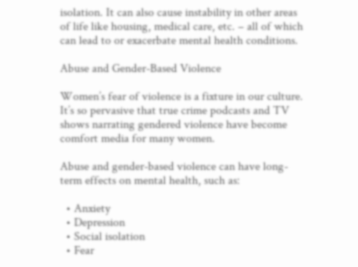isolation. It can also cause instability in other areas of life like housing, medical care, etc. – all of which can lead to or exacerbate mental health conditions.

Abuse and Gender-Based Violence

Women’s fear of violence is a fixture in our culture. It’s so pervasive that true crime podcasts and TV shows narrating gendered violence have become comfort media for many women.

Abuse and gender-based violence can have long-term effects on mental health, such as:

  • Anxiety
  • Depression
  • Social isolation
  • Fear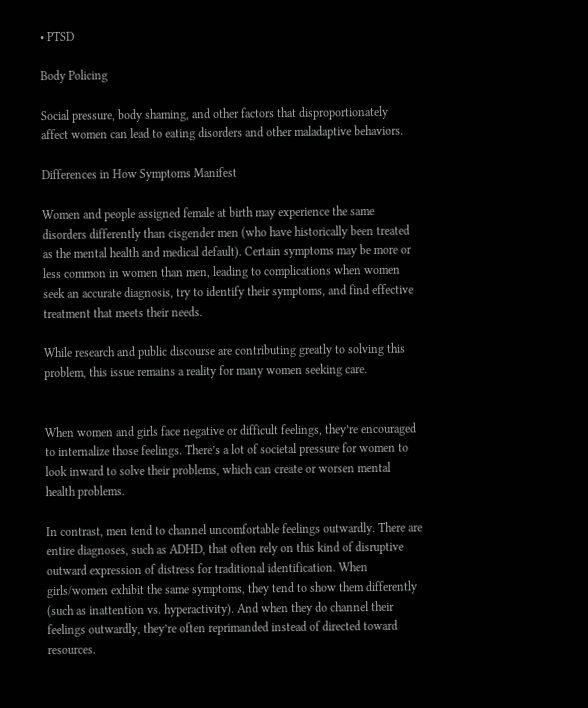• PTSD

Body Policing

Social pressure, body shaming, and other factors that disproportionately affect women can lead to eating disorders and other maladaptive behaviors.

Differences in How Symptoms Manifest

Women and people assigned female at birth may experience the same disorders differently than cisgender men (who have historically been treated as the mental health and medical default). Certain symptoms may be more or less common in women than men, leading to complications when women seek an accurate diagnosis, try to identify their symptoms, and find effective treatment that meets their needs.

While research and public discourse are contributing greatly to solving this problem, this issue remains a reality for many women seeking care.


When women and girls face negative or difficult feelings, they’re encouraged to internalize those feelings. There’s a lot of societal pressure for women to look inward to solve their problems, which can create or worsen mental health problems.

In contrast, men tend to channel uncomfortable feelings outwardly. There are entire diagnoses, such as ADHD, that often rely on this kind of disruptive outward expression of distress for traditional identification. When girls/women exhibit the same symptoms, they tend to show them differently (such as inattention vs. hyperactivity). And when they do channel their feelings outwardly, they’re often reprimanded instead of directed toward resources.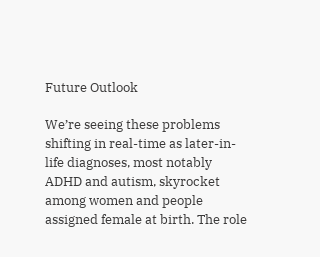Future Outlook

We’re seeing these problems shifting in real-time as later-in-life diagnoses, most notably ADHD and autism, skyrocket among women and people assigned female at birth. The role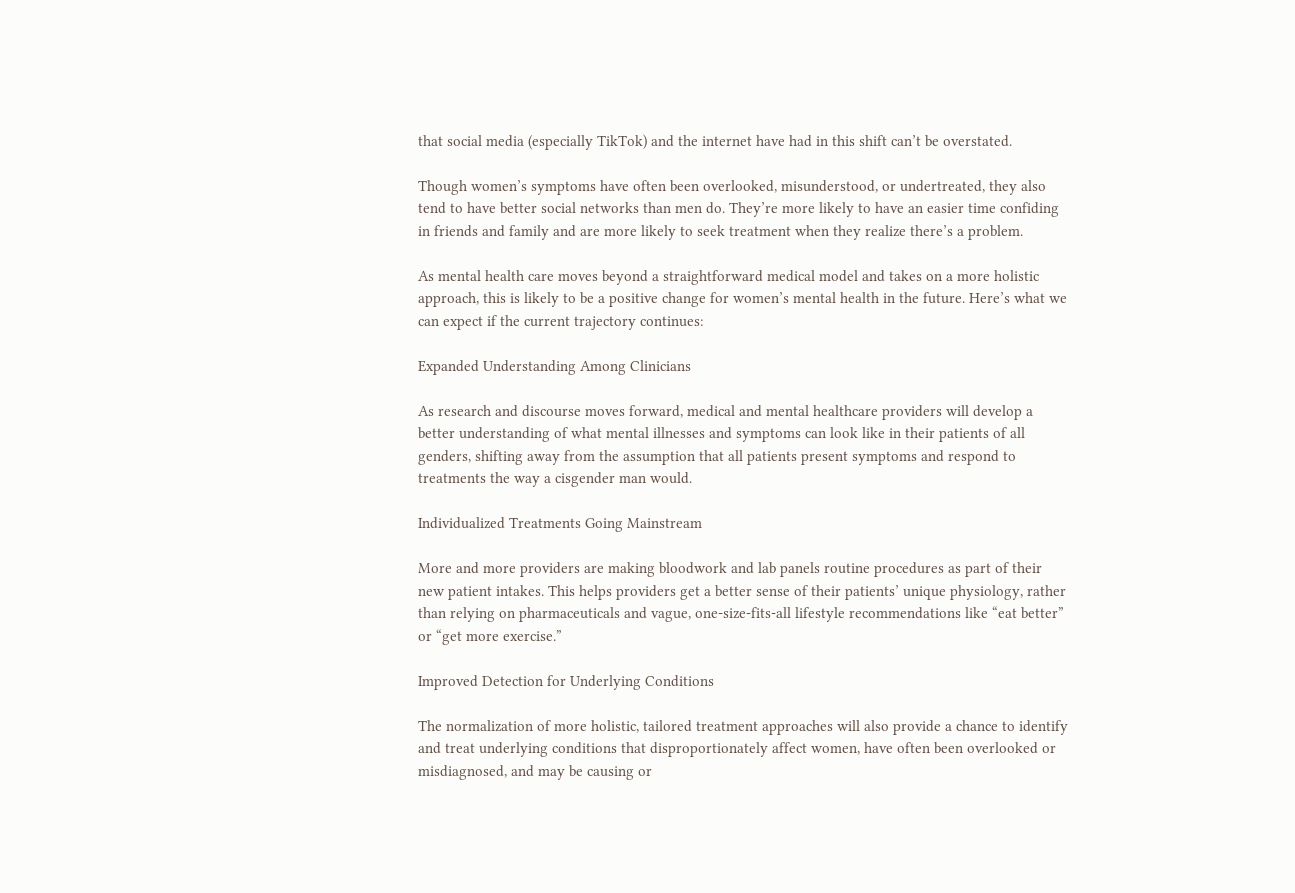that social media (especially TikTok) and the internet have had in this shift can’t be overstated.

Though women’s symptoms have often been overlooked, misunderstood, or undertreated, they also tend to have better social networks than men do. They’re more likely to have an easier time confiding in friends and family and are more likely to seek treatment when they realize there’s a problem.

As mental health care moves beyond a straightforward medical model and takes on a more holistic approach, this is likely to be a positive change for women’s mental health in the future. Here’s what we can expect if the current trajectory continues:

Expanded Understanding Among Clinicians

As research and discourse moves forward, medical and mental healthcare providers will develop a better understanding of what mental illnesses and symptoms can look like in their patients of all genders, shifting away from the assumption that all patients present symptoms and respond to treatments the way a cisgender man would.

Individualized Treatments Going Mainstream

More and more providers are making bloodwork and lab panels routine procedures as part of their new patient intakes. This helps providers get a better sense of their patients’ unique physiology, rather than relying on pharmaceuticals and vague, one-size-fits-all lifestyle recommendations like “eat better” or “get more exercise.”

Improved Detection for Underlying Conditions

The normalization of more holistic, tailored treatment approaches will also provide a chance to identify and treat underlying conditions that disproportionately affect women, have often been overlooked or misdiagnosed, and may be causing or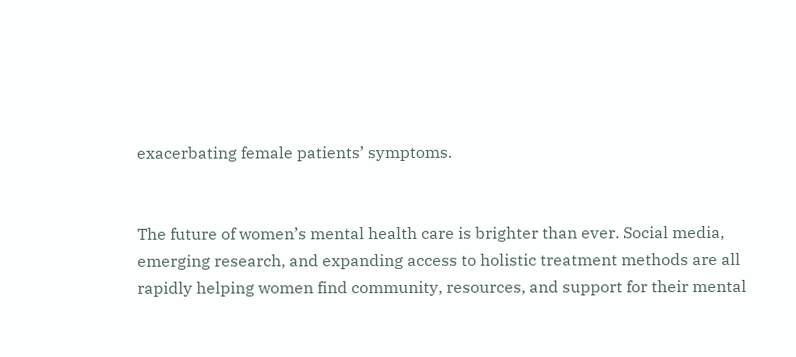exacerbating female patients’ symptoms.


The future of women’s mental health care is brighter than ever. Social media, emerging research, and expanding access to holistic treatment methods are all rapidly helping women find community, resources, and support for their mental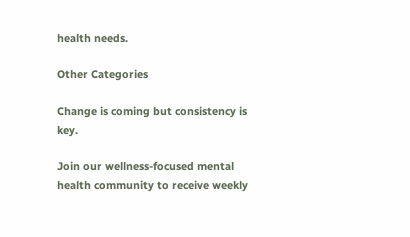health needs.

Other Categories

Change is coming but consistency is key.

Join our wellness-focused mental health community to receive weekly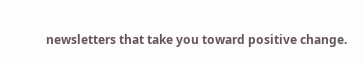newsletters that take you toward positive change.